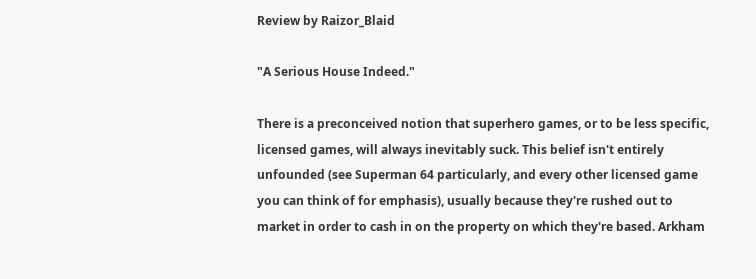Review by Raizor_Blaid

"A Serious House Indeed."

There is a preconceived notion that superhero games, or to be less specific, licensed games, will always inevitably suck. This belief isn't entirely unfounded (see Superman 64 particularly, and every other licensed game you can think of for emphasis), usually because they're rushed out to market in order to cash in on the property on which they're based. Arkham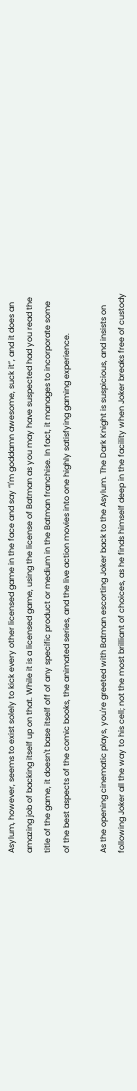Asylum, however, seems to exist solely to kick every other licensed game in the face and say “I'm goddamn awesome, suck it”, and it does an amazing job of backing itself up on that. While it is a licensed game, using the license of Batman as you may have suspected had you read the title of the game, it doesn't base itself off of any specific product or medium in the Batman franchise. In fact, it manages to incorporate some of the best aspects of the comic books, the animated series, and the live action movies into one highly satisfying gaming experience.

As the opening cinematic plays, you're greeted with Batman escorting Joker back to the Asylum. The Dark Knight is suspicious, and insists on following Joker all the way to his cell; not the most brilliant of choices, as he finds himself deep in the facility when Joker breaks free of custody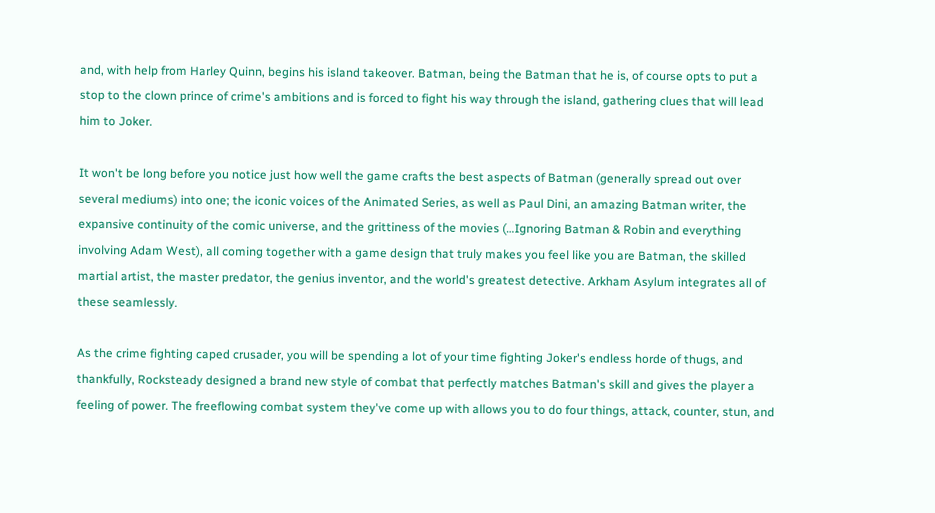and, with help from Harley Quinn, begins his island takeover. Batman, being the Batman that he is, of course opts to put a stop to the clown prince of crime's ambitions and is forced to fight his way through the island, gathering clues that will lead him to Joker.

It won't be long before you notice just how well the game crafts the best aspects of Batman (generally spread out over several mediums) into one; the iconic voices of the Animated Series, as well as Paul Dini, an amazing Batman writer, the expansive continuity of the comic universe, and the grittiness of the movies (…Ignoring Batman & Robin and everything involving Adam West), all coming together with a game design that truly makes you feel like you are Batman, the skilled martial artist, the master predator, the genius inventor, and the world's greatest detective. Arkham Asylum integrates all of these seamlessly.

As the crime fighting caped crusader, you will be spending a lot of your time fighting Joker's endless horde of thugs, and thankfully, Rocksteady designed a brand new style of combat that perfectly matches Batman's skill and gives the player a feeling of power. The freeflowing combat system they've come up with allows you to do four things, attack, counter, stun, and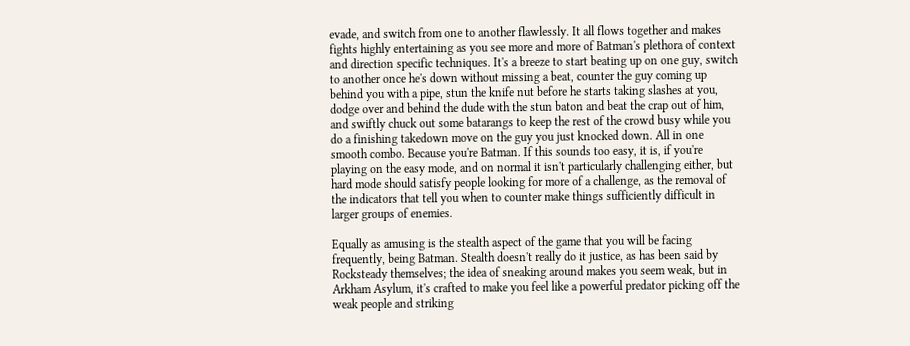evade, and switch from one to another flawlessly. It all flows together and makes fights highly entertaining as you see more and more of Batman's plethora of context and direction specific techniques. It's a breeze to start beating up on one guy, switch to another once he's down without missing a beat, counter the guy coming up behind you with a pipe, stun the knife nut before he starts taking slashes at you, dodge over and behind the dude with the stun baton and beat the crap out of him, and swiftly chuck out some batarangs to keep the rest of the crowd busy while you do a finishing takedown move on the guy you just knocked down. All in one smooth combo. Because you're Batman. If this sounds too easy, it is, if you're playing on the easy mode, and on normal it isn't particularly challenging either, but hard mode should satisfy people looking for more of a challenge, as the removal of the indicators that tell you when to counter make things sufficiently difficult in larger groups of enemies.

Equally as amusing is the stealth aspect of the game that you will be facing frequently, being Batman. Stealth doesn't really do it justice, as has been said by Rocksteady themselves; the idea of sneaking around makes you seem weak, but in Arkham Asylum, it's crafted to make you feel like a powerful predator picking off the weak people and striking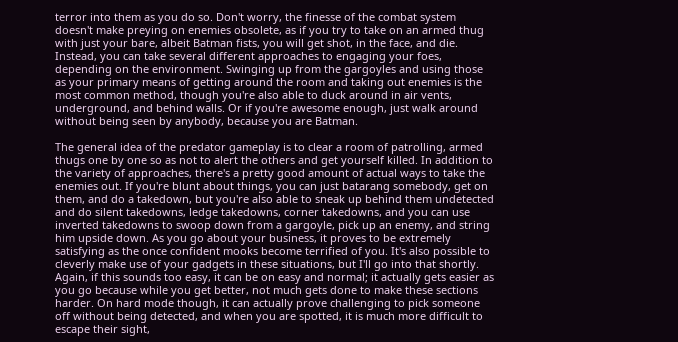terror into them as you do so. Don't worry, the finesse of the combat system doesn't make preying on enemies obsolete, as if you try to take on an armed thug with just your bare, albeit Batman fists, you will get shot, in the face, and die. Instead, you can take several different approaches to engaging your foes, depending on the environment. Swinging up from the gargoyles and using those as your primary means of getting around the room and taking out enemies is the most common method, though you're also able to duck around in air vents, underground, and behind walls. Or if you're awesome enough, just walk around without being seen by anybody, because you are Batman.

The general idea of the predator gameplay is to clear a room of patrolling, armed thugs one by one so as not to alert the others and get yourself killed. In addition to the variety of approaches, there's a pretty good amount of actual ways to take the enemies out. If you're blunt about things, you can just batarang somebody, get on them, and do a takedown, but you're also able to sneak up behind them undetected and do silent takedowns, ledge takedowns, corner takedowns, and you can use inverted takedowns to swoop down from a gargoyle, pick up an enemy, and string him upside down. As you go about your business, it proves to be extremely satisfying as the once confident mooks become terrified of you. It's also possible to cleverly make use of your gadgets in these situations, but I'll go into that shortly. Again, if this sounds too easy, it can be on easy and normal; it actually gets easier as you go because while you get better, not much gets done to make these sections harder. On hard mode though, it can actually prove challenging to pick someone off without being detected, and when you are spotted, it is much more difficult to escape their sight,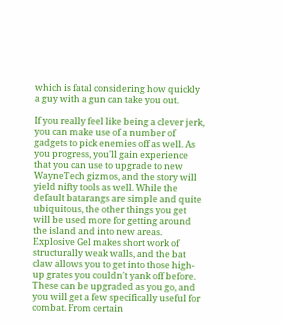which is fatal considering how quickly a guy with a gun can take you out.

If you really feel like being a clever jerk, you can make use of a number of gadgets to pick enemies off as well. As you progress, you'll gain experience that you can use to upgrade to new WayneTech gizmos, and the story will yield nifty tools as well. While the default batarangs are simple and quite ubiquitous, the other things you get will be used more for getting around the island and into new areas. Explosive Gel makes short work of structurally weak walls, and the bat claw allows you to get into those high-up grates you couldn't yank off before. These can be upgraded as you go, and you will get a few specifically useful for combat. From certain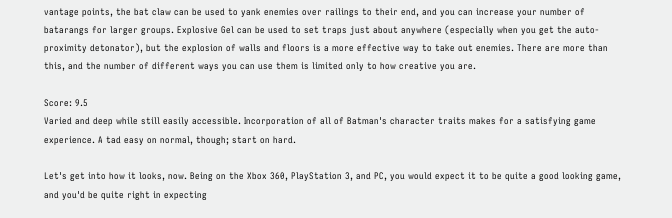vantage points, the bat claw can be used to yank enemies over railings to their end, and you can increase your number of batarangs for larger groups. Explosive Gel can be used to set traps just about anywhere (especially when you get the auto-proximity detonator), but the explosion of walls and floors is a more effective way to take out enemies. There are more than this, and the number of different ways you can use them is limited only to how creative you are.

Score: 9.5
Varied and deep while still easily accessible. Incorporation of all of Batman's character traits makes for a satisfying game experience. A tad easy on normal, though; start on hard.

Let's get into how it looks, now. Being on the Xbox 360, PlayStation 3, and PC, you would expect it to be quite a good looking game, and you'd be quite right in expecting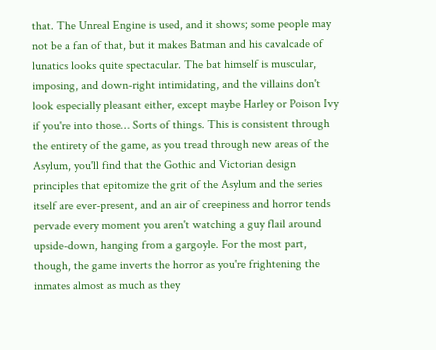that. The Unreal Engine is used, and it shows; some people may not be a fan of that, but it makes Batman and his cavalcade of lunatics looks quite spectacular. The bat himself is muscular, imposing, and down-right intimidating, and the villains don't look especially pleasant either, except maybe Harley or Poison Ivy if you're into those… Sorts of things. This is consistent through the entirety of the game, as you tread through new areas of the Asylum, you'll find that the Gothic and Victorian design principles that epitomize the grit of the Asylum and the series itself are ever-present, and an air of creepiness and horror tends pervade every moment you aren't watching a guy flail around upside-down, hanging from a gargoyle. For the most part, though, the game inverts the horror as you're frightening the inmates almost as much as they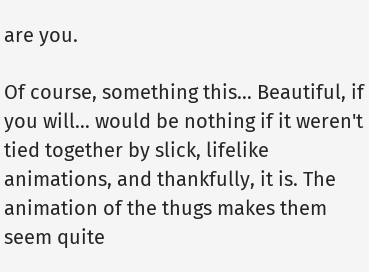are you.

Of course, something this… Beautiful, if you will… would be nothing if it weren't tied together by slick, lifelike animations, and thankfully, it is. The animation of the thugs makes them seem quite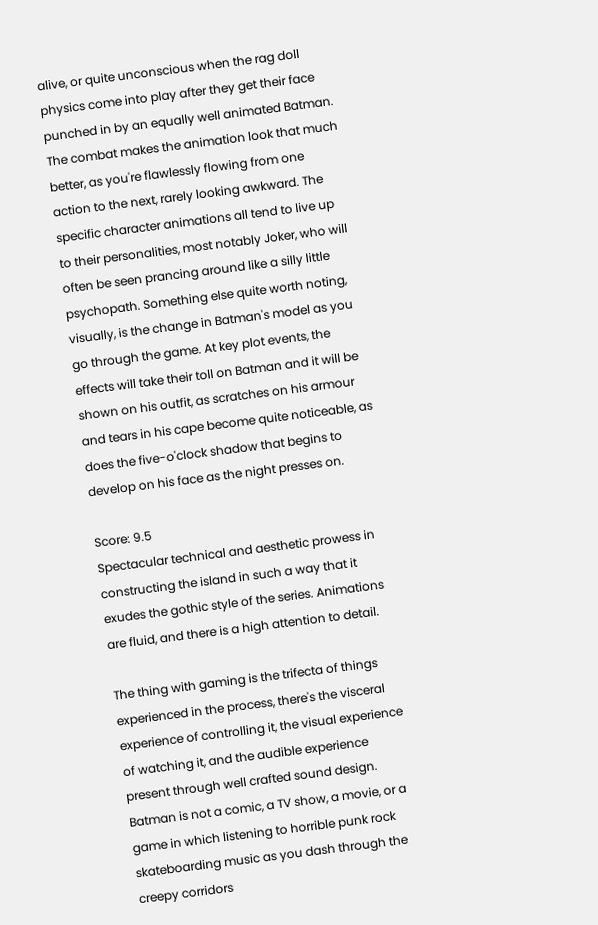alive, or quite unconscious when the rag doll physics come into play after they get their face punched in by an equally well animated Batman. The combat makes the animation look that much better, as you're flawlessly flowing from one action to the next, rarely looking awkward. The specific character animations all tend to live up to their personalities, most notably Joker, who will often be seen prancing around like a silly little psychopath. Something else quite worth noting, visually, is the change in Batman's model as you go through the game. At key plot events, the effects will take their toll on Batman and it will be shown on his outfit, as scratches on his armour and tears in his cape become quite noticeable, as does the five-o'clock shadow that begins to develop on his face as the night presses on.

Score: 9.5
Spectacular technical and aesthetic prowess in constructing the island in such a way that it exudes the gothic style of the series. Animations are fluid, and there is a high attention to detail.

The thing with gaming is the trifecta of things experienced in the process, there's the visceral experience of controlling it, the visual experience of watching it, and the audible experience present through well crafted sound design. Batman is not a comic, a TV show, a movie, or a game in which listening to horrible punk rock skateboarding music as you dash through the creepy corridors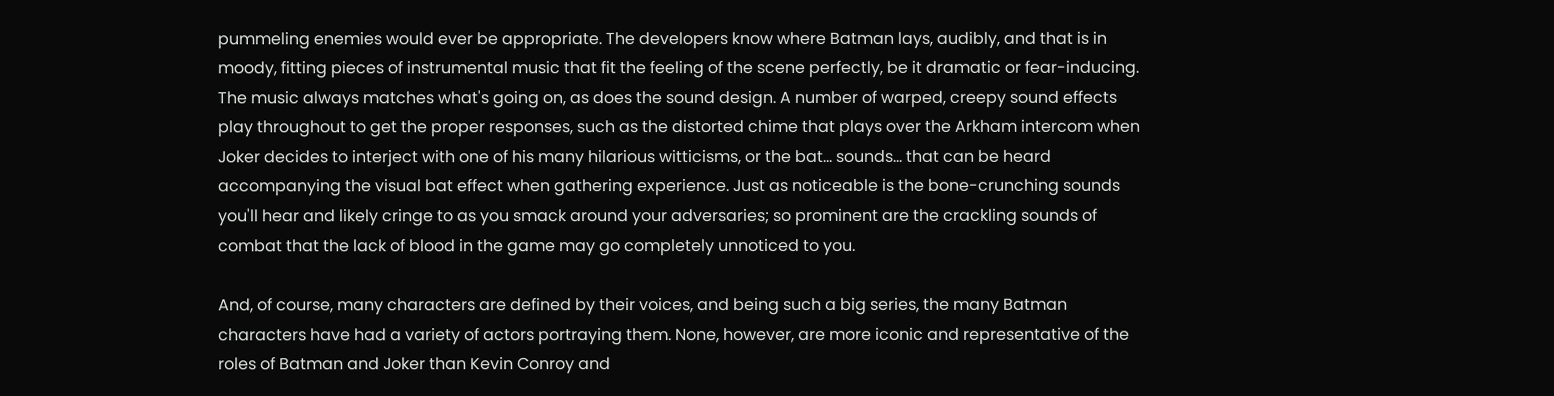pummeling enemies would ever be appropriate. The developers know where Batman lays, audibly, and that is in moody, fitting pieces of instrumental music that fit the feeling of the scene perfectly, be it dramatic or fear-inducing. The music always matches what's going on, as does the sound design. A number of warped, creepy sound effects play throughout to get the proper responses, such as the distorted chime that plays over the Arkham intercom when Joker decides to interject with one of his many hilarious witticisms, or the bat… sounds… that can be heard accompanying the visual bat effect when gathering experience. Just as noticeable is the bone-crunching sounds you'll hear and likely cringe to as you smack around your adversaries; so prominent are the crackling sounds of combat that the lack of blood in the game may go completely unnoticed to you.

And, of course, many characters are defined by their voices, and being such a big series, the many Batman characters have had a variety of actors portraying them. None, however, are more iconic and representative of the roles of Batman and Joker than Kevin Conroy and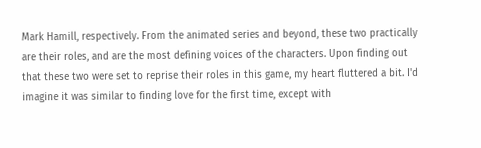Mark Hamill, respectively. From the animated series and beyond, these two practically are their roles, and are the most defining voices of the characters. Upon finding out that these two were set to reprise their roles in this game, my heart fluttered a bit. I'd imagine it was similar to finding love for the first time, except with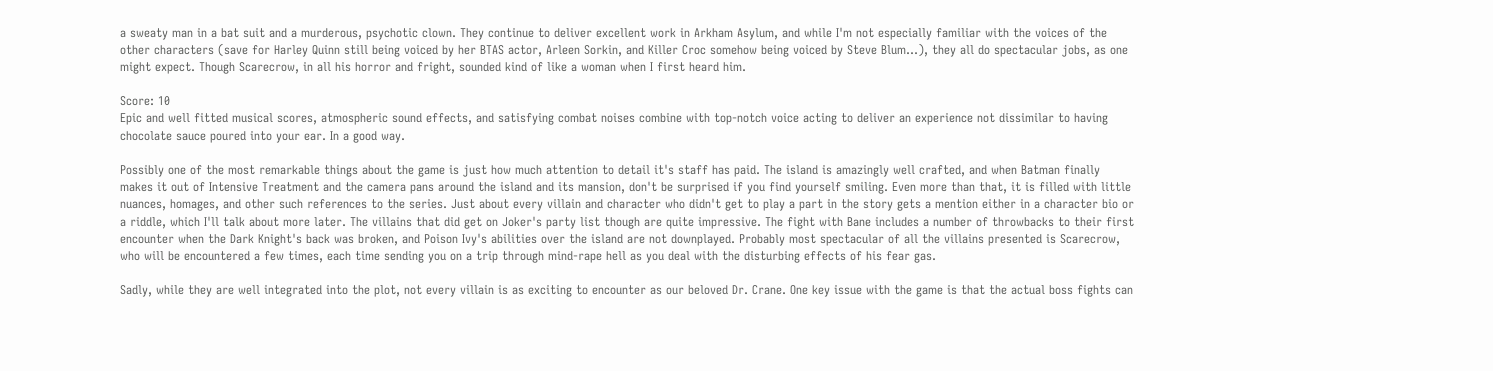a sweaty man in a bat suit and a murderous, psychotic clown. They continue to deliver excellent work in Arkham Asylum, and while I'm not especially familiar with the voices of the other characters (save for Harley Quinn still being voiced by her BTAS actor, Arleen Sorkin, and Killer Croc somehow being voiced by Steve Blum…), they all do spectacular jobs, as one might expect. Though Scarecrow, in all his horror and fright, sounded kind of like a woman when I first heard him.

Score: 10
Epic and well fitted musical scores, atmospheric sound effects, and satisfying combat noises combine with top-notch voice acting to deliver an experience not dissimilar to having chocolate sauce poured into your ear. In a good way.

Possibly one of the most remarkable things about the game is just how much attention to detail it's staff has paid. The island is amazingly well crafted, and when Batman finally makes it out of Intensive Treatment and the camera pans around the island and its mansion, don't be surprised if you find yourself smiling. Even more than that, it is filled with little nuances, homages, and other such references to the series. Just about every villain and character who didn't get to play a part in the story gets a mention either in a character bio or a riddle, which I'll talk about more later. The villains that did get on Joker's party list though are quite impressive. The fight with Bane includes a number of throwbacks to their first encounter when the Dark Knight's back was broken, and Poison Ivy's abilities over the island are not downplayed. Probably most spectacular of all the villains presented is Scarecrow, who will be encountered a few times, each time sending you on a trip through mind-rape hell as you deal with the disturbing effects of his fear gas.

Sadly, while they are well integrated into the plot, not every villain is as exciting to encounter as our beloved Dr. Crane. One key issue with the game is that the actual boss fights can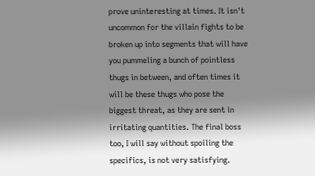prove uninteresting at times. It isn't uncommon for the villain fights to be broken up into segments that will have you pummeling a bunch of pointless thugs in between, and often times it will be these thugs who pose the biggest threat, as they are sent in irritating quantities. The final boss too, I will say without spoiling the specifics, is not very satisfying.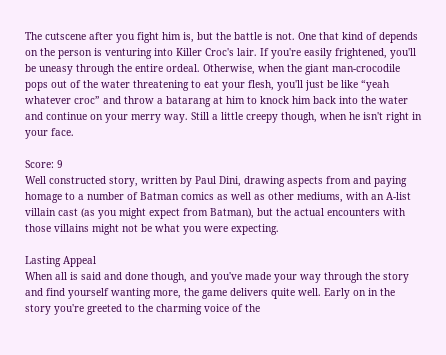The cutscene after you fight him is, but the battle is not. One that kind of depends on the person is venturing into Killer Croc's lair. If you're easily frightened, you'll be uneasy through the entire ordeal. Otherwise, when the giant man-crocodile pops out of the water threatening to eat your flesh, you'll just be like “yeah whatever croc” and throw a batarang at him to knock him back into the water and continue on your merry way. Still a little creepy though, when he isn't right in your face.

Score: 9
Well constructed story, written by Paul Dini, drawing aspects from and paying homage to a number of Batman comics as well as other mediums, with an A-list villain cast (as you might expect from Batman), but the actual encounters with those villains might not be what you were expecting.

Lasting Appeal
When all is said and done though, and you've made your way through the story and find yourself wanting more, the game delivers quite well. Early on in the story you're greeted to the charming voice of the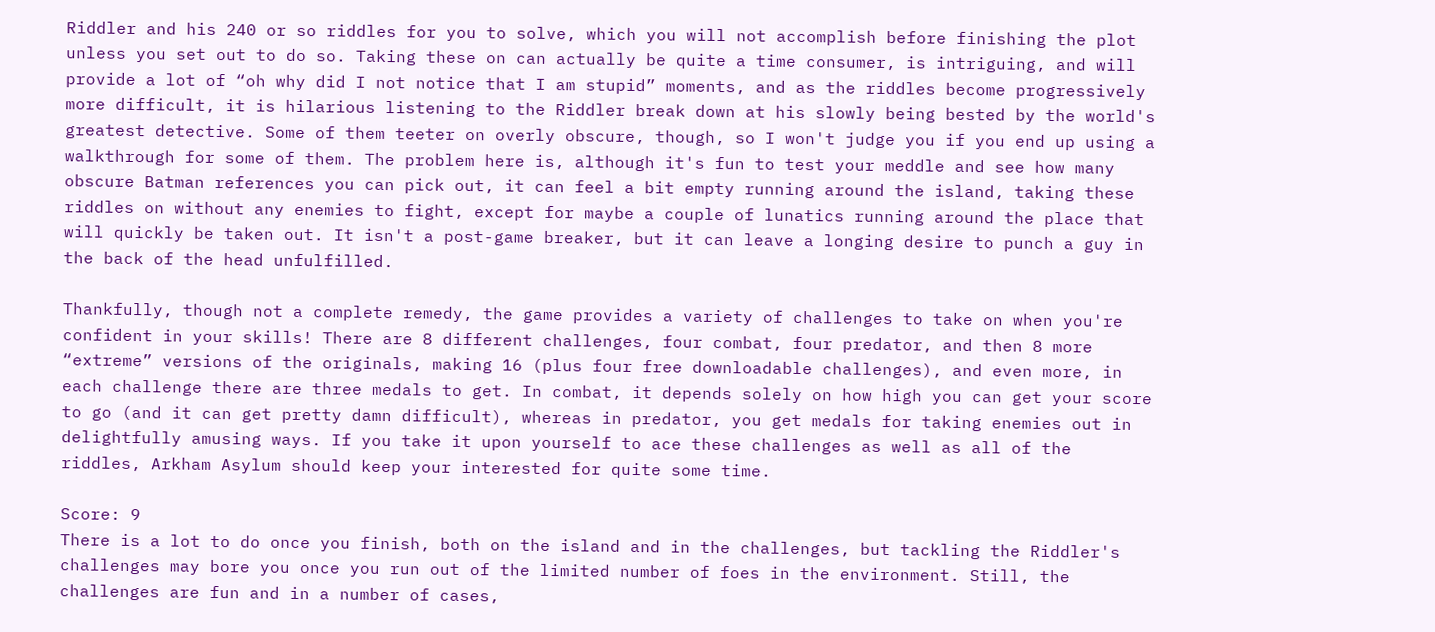Riddler and his 240 or so riddles for you to solve, which you will not accomplish before finishing the plot unless you set out to do so. Taking these on can actually be quite a time consumer, is intriguing, and will provide a lot of “oh why did I not notice that I am stupid” moments, and as the riddles become progressively more difficult, it is hilarious listening to the Riddler break down at his slowly being bested by the world's greatest detective. Some of them teeter on overly obscure, though, so I won't judge you if you end up using a walkthrough for some of them. The problem here is, although it's fun to test your meddle and see how many obscure Batman references you can pick out, it can feel a bit empty running around the island, taking these riddles on without any enemies to fight, except for maybe a couple of lunatics running around the place that will quickly be taken out. It isn't a post-game breaker, but it can leave a longing desire to punch a guy in the back of the head unfulfilled.

Thankfully, though not a complete remedy, the game provides a variety of challenges to take on when you're confident in your skills! There are 8 different challenges, four combat, four predator, and then 8 more “extreme” versions of the originals, making 16 (plus four free downloadable challenges), and even more, in each challenge there are three medals to get. In combat, it depends solely on how high you can get your score to go (and it can get pretty damn difficult), whereas in predator, you get medals for taking enemies out in delightfully amusing ways. If you take it upon yourself to ace these challenges as well as all of the riddles, Arkham Asylum should keep your interested for quite some time.

Score: 9
There is a lot to do once you finish, both on the island and in the challenges, but tackling the Riddler's challenges may bore you once you run out of the limited number of foes in the environment. Still, the challenges are fun and in a number of cases,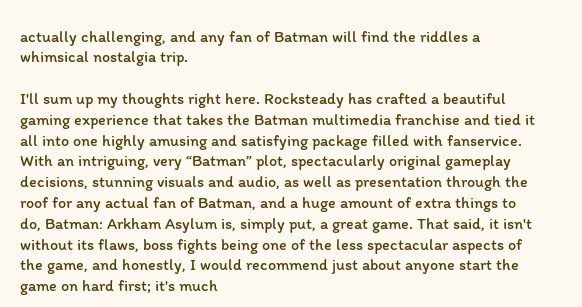actually challenging, and any fan of Batman will find the riddles a whimsical nostalgia trip.

I'll sum up my thoughts right here. Rocksteady has crafted a beautiful gaming experience that takes the Batman multimedia franchise and tied it all into one highly amusing and satisfying package filled with fanservice. With an intriguing, very “Batman” plot, spectacularly original gameplay decisions, stunning visuals and audio, as well as presentation through the roof for any actual fan of Batman, and a huge amount of extra things to do, Batman: Arkham Asylum is, simply put, a great game. That said, it isn't without its flaws, boss fights being one of the less spectacular aspects of the game, and honestly, I would recommend just about anyone start the game on hard first; it's much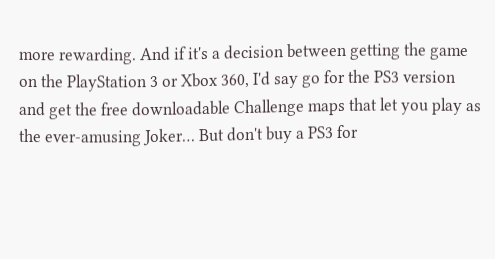more rewarding. And if it's a decision between getting the game on the PlayStation 3 or Xbox 360, I'd say go for the PS3 version and get the free downloadable Challenge maps that let you play as the ever-amusing Joker… But don't buy a PS3 for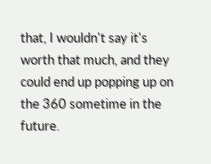that, I wouldn't say it's worth that much, and they could end up popping up on the 360 sometime in the future.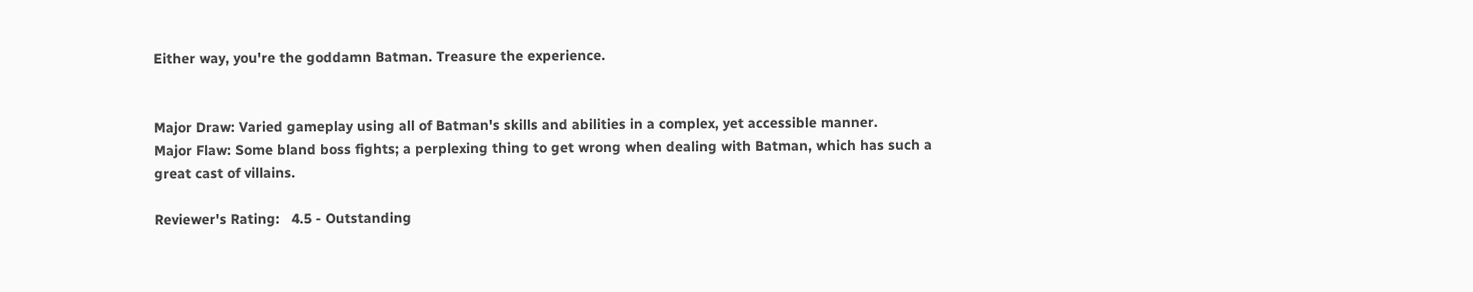Either way, you're the goddamn Batman. Treasure the experience.


Major Draw: Varied gameplay using all of Batman's skills and abilities in a complex, yet accessible manner.
Major Flaw: Some bland boss fights; a perplexing thing to get wrong when dealing with Batman, which has such a great cast of villains.

Reviewer's Rating:   4.5 - Outstanding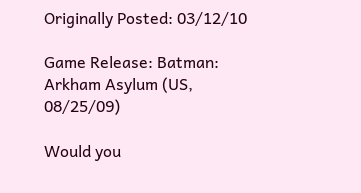Originally Posted: 03/12/10

Game Release: Batman: Arkham Asylum (US, 08/25/09)

Would you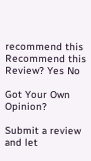recommend this
Recommend this
Review? Yes No

Got Your Own Opinion?

Submit a review and let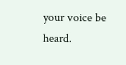your voice be heard.